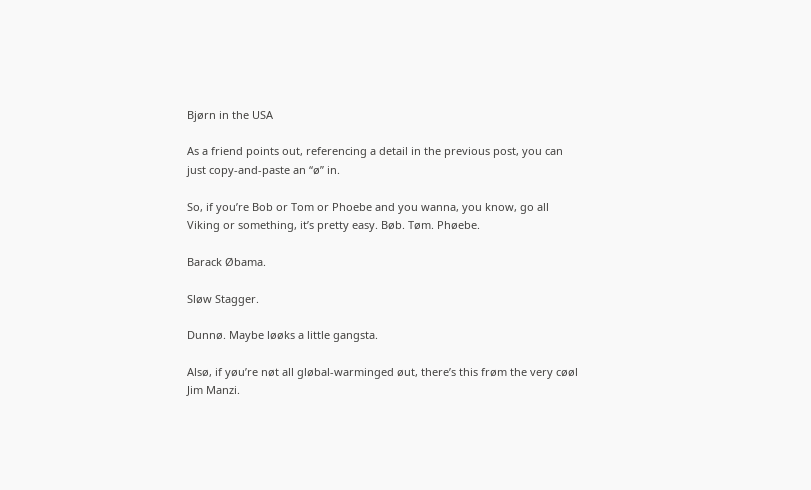Bjørn in the USA

As a friend points out, referencing a detail in the previous post, you can just copy-and-paste an “ø” in.

So, if you’re Bob or Tom or Phoebe and you wanna, you know, go all Viking or something, it’s pretty easy. Bøb. Tøm. Phøebe.

Barack Øbama.

Sløw Stagger.

Dunnø. Maybe løøks a little gangsta.

Alsø, if yøu’re nøt all gløbal-warminged øut, there’s this frøm the very cøøl Jim Manzi.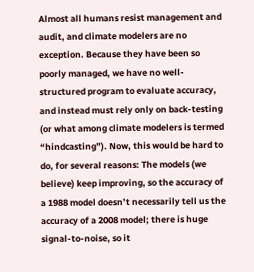Almost all humans resist management and audit, and climate modelers are no exception. Because they have been so poorly managed, we have no well-structured program to evaluate accuracy, and instead must rely only on back-testing (or what among climate modelers is termed “hindcasting”). Now, this would be hard to do, for several reasons: The models (we believe) keep improving, so the accuracy of a 1988 model doesn’t necessarily tell us the accuracy of a 2008 model; there is huge signal-to-noise, so it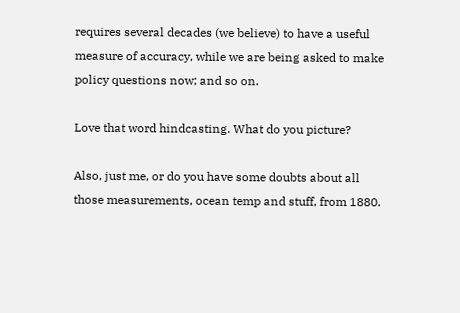requires several decades (we believe) to have a useful measure of accuracy, while we are being asked to make policy questions now; and so on.

Love that word hindcasting. What do you picture?

Also, just me, or do you have some doubts about all those measurements, ocean temp and stuff, from 1880.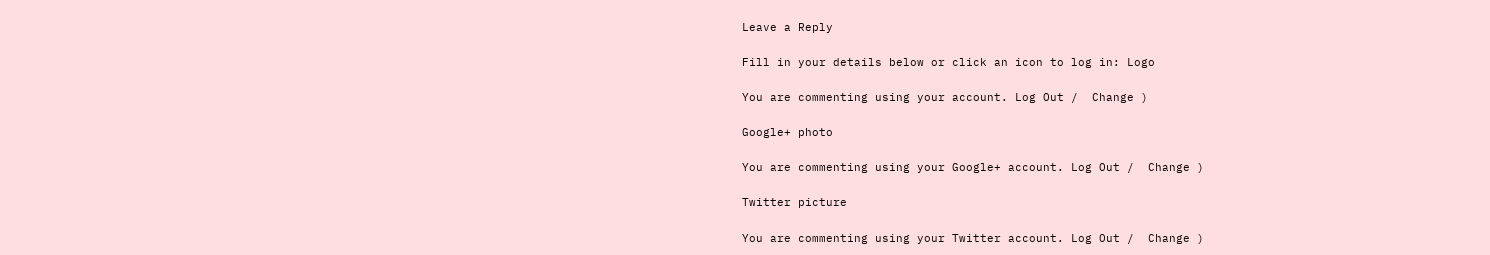Leave a Reply

Fill in your details below or click an icon to log in: Logo

You are commenting using your account. Log Out /  Change )

Google+ photo

You are commenting using your Google+ account. Log Out /  Change )

Twitter picture

You are commenting using your Twitter account. Log Out /  Change )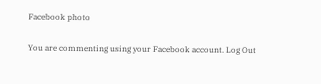Facebook photo

You are commenting using your Facebook account. Log Out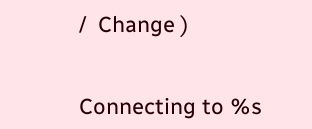/  Change )


Connecting to %s